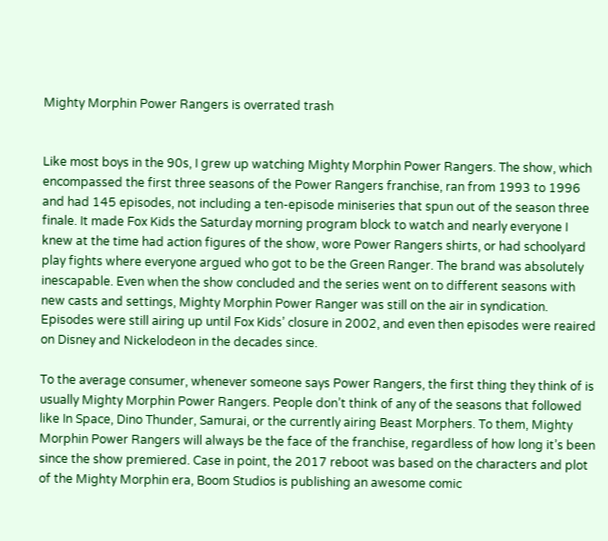Mighty Morphin Power Rangers is overrated trash


Like most boys in the 90s, I grew up watching Mighty Morphin Power Rangers. The show, which encompassed the first three seasons of the Power Rangers franchise, ran from 1993 to 1996 and had 145 episodes, not including a ten-episode miniseries that spun out of the season three finale. It made Fox Kids the Saturday morning program block to watch and nearly everyone I knew at the time had action figures of the show, wore Power Rangers shirts, or had schoolyard play fights where everyone argued who got to be the Green Ranger. The brand was absolutely inescapable. Even when the show concluded and the series went on to different seasons with new casts and settings, Mighty Morphin Power Ranger was still on the air in syndication. Episodes were still airing up until Fox Kids’ closure in 2002, and even then episodes were reaired on Disney and Nickelodeon in the decades since.

To the average consumer, whenever someone says Power Rangers, the first thing they think of is usually Mighty Morphin Power Rangers. People don’t think of any of the seasons that followed like In Space, Dino Thunder, Samurai, or the currently airing Beast Morphers. To them, Mighty Morphin Power Rangers will always be the face of the franchise, regardless of how long it’s been since the show premiered. Case in point, the 2017 reboot was based on the characters and plot of the Mighty Morphin era, Boom Studios is publishing an awesome comic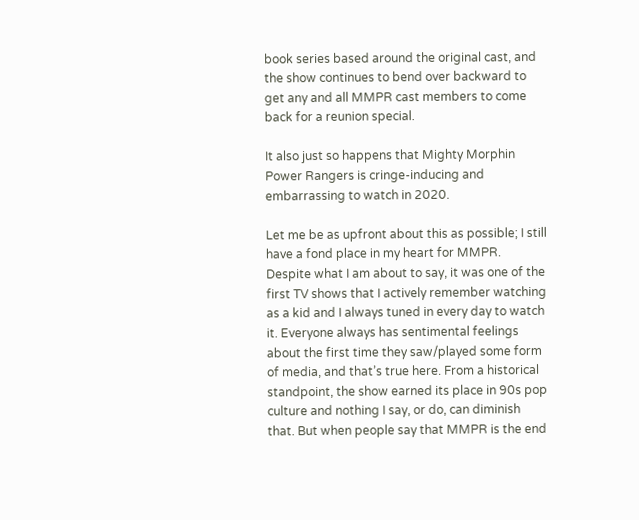book series based around the original cast, and the show continues to bend over backward to get any and all MMPR cast members to come back for a reunion special.

It also just so happens that Mighty Morphin Power Rangers is cringe-inducing and embarrassing to watch in 2020.

Let me be as upfront about this as possible; I still have a fond place in my heart for MMPR. Despite what I am about to say, it was one of the first TV shows that I actively remember watching as a kid and I always tuned in every day to watch it. Everyone always has sentimental feelings about the first time they saw/played some form of media, and that’s true here. From a historical standpoint, the show earned its place in 90s pop culture and nothing I say, or do, can diminish that. But when people say that MMPR is the end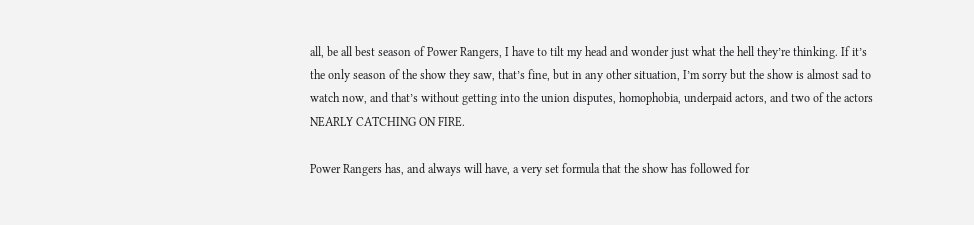all, be all best season of Power Rangers, I have to tilt my head and wonder just what the hell they’re thinking. If it’s the only season of the show they saw, that’s fine, but in any other situation, I’m sorry but the show is almost sad to watch now, and that’s without getting into the union disputes, homophobia, underpaid actors, and two of the actors NEARLY CATCHING ON FIRE.

Power Rangers has, and always will have, a very set formula that the show has followed for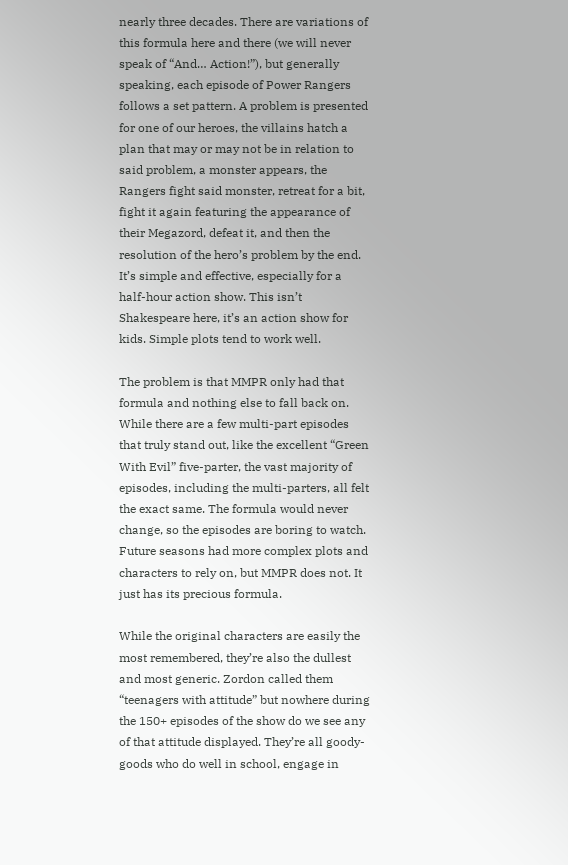nearly three decades. There are variations of this formula here and there (we will never speak of “And… Action!”), but generally speaking, each episode of Power Rangers follows a set pattern. A problem is presented for one of our heroes, the villains hatch a plan that may or may not be in relation to said problem, a monster appears, the Rangers fight said monster, retreat for a bit, fight it again featuring the appearance of their Megazord, defeat it, and then the resolution of the hero’s problem by the end. It’s simple and effective, especially for a half-hour action show. This isn’t Shakespeare here, it’s an action show for kids. Simple plots tend to work well.

The problem is that MMPR only had that formula and nothing else to fall back on. While there are a few multi-part episodes that truly stand out, like the excellent “Green With Evil” five-parter, the vast majority of episodes, including the multi-parters, all felt the exact same. The formula would never change, so the episodes are boring to watch. Future seasons had more complex plots and characters to rely on, but MMPR does not. It just has its precious formula.

While the original characters are easily the most remembered, they’re also the dullest and most generic. Zordon called them “teenagers with attitude” but nowhere during the 150+ episodes of the show do we see any of that attitude displayed. They’re all goody-goods who do well in school, engage in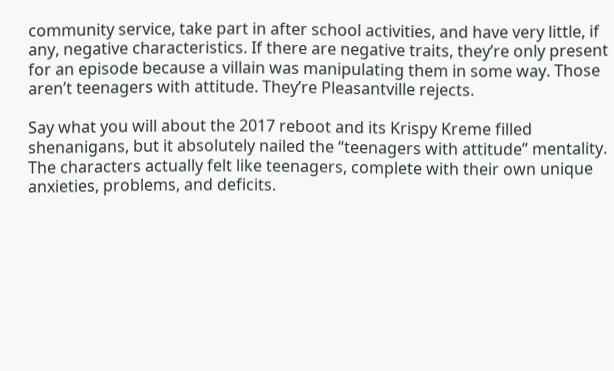community service, take part in after school activities, and have very little, if any, negative characteristics. If there are negative traits, they’re only present for an episode because a villain was manipulating them in some way. Those aren’t teenagers with attitude. They’re Pleasantville rejects.

Say what you will about the 2017 reboot and its Krispy Kreme filled shenanigans, but it absolutely nailed the “teenagers with attitude” mentality. The characters actually felt like teenagers, complete with their own unique anxieties, problems, and deficits.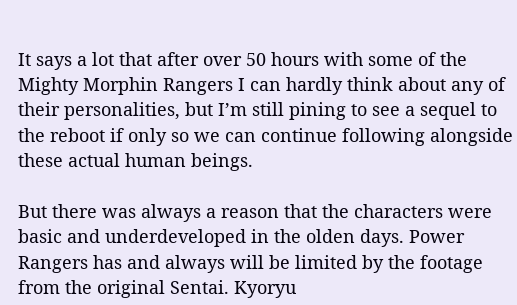It says a lot that after over 50 hours with some of the Mighty Morphin Rangers I can hardly think about any of their personalities, but I’m still pining to see a sequel to the reboot if only so we can continue following alongside these actual human beings.

But there was always a reason that the characters were basic and underdeveloped in the olden days. Power Rangers has and always will be limited by the footage from the original Sentai. Kyoryu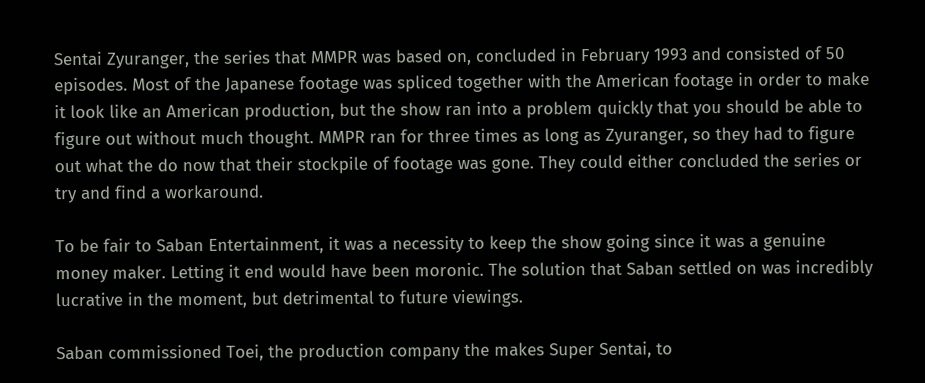Sentai Zyuranger, the series that MMPR was based on, concluded in February 1993 and consisted of 50 episodes. Most of the Japanese footage was spliced together with the American footage in order to make it look like an American production, but the show ran into a problem quickly that you should be able to figure out without much thought. MMPR ran for three times as long as Zyuranger, so they had to figure out what the do now that their stockpile of footage was gone. They could either concluded the series or try and find a workaround.

To be fair to Saban Entertainment, it was a necessity to keep the show going since it was a genuine money maker. Letting it end would have been moronic. The solution that Saban settled on was incredibly lucrative in the moment, but detrimental to future viewings.

Saban commissioned Toei, the production company the makes Super Sentai, to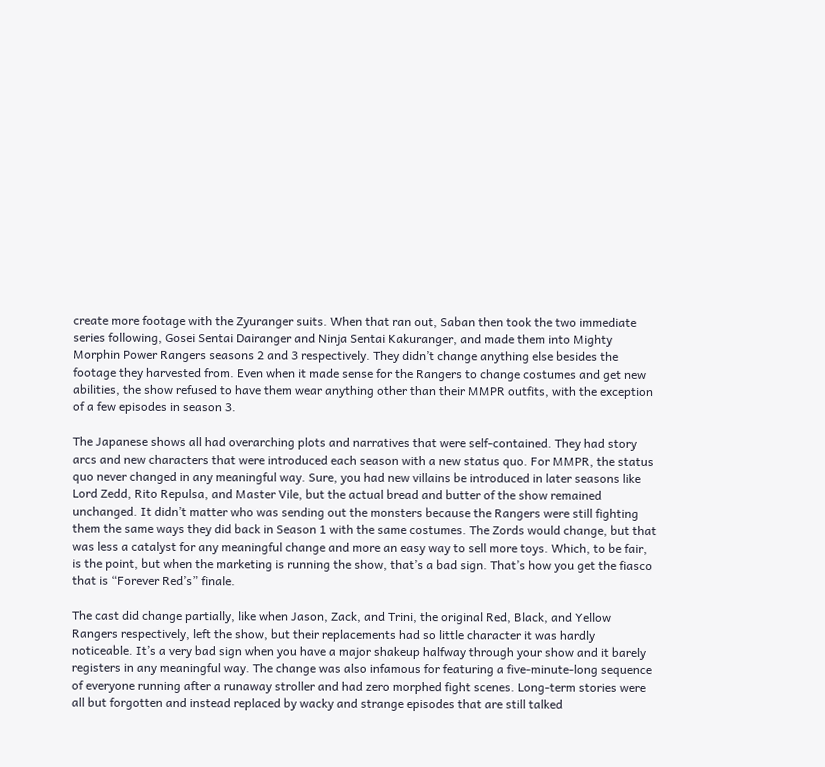create more footage with the Zyuranger suits. When that ran out, Saban then took the two immediate series following, Gosei Sentai Dairanger and Ninja Sentai Kakuranger, and made them into Mighty Morphin Power Rangers seasons 2 and 3 respectively. They didn’t change anything else besides the footage they harvested from. Even when it made sense for the Rangers to change costumes and get new abilities, the show refused to have them wear anything other than their MMPR outfits, with the exception of a few episodes in season 3.

The Japanese shows all had overarching plots and narratives that were self-contained. They had story arcs and new characters that were introduced each season with a new status quo. For MMPR, the status quo never changed in any meaningful way. Sure, you had new villains be introduced in later seasons like Lord Zedd, Rito Repulsa, and Master Vile, but the actual bread and butter of the show remained unchanged. It didn’t matter who was sending out the monsters because the Rangers were still fighting them the same ways they did back in Season 1 with the same costumes. The Zords would change, but that was less a catalyst for any meaningful change and more an easy way to sell more toys. Which, to be fair, is the point, but when the marketing is running the show, that’s a bad sign. That’s how you get the fiasco that is “Forever Red’s” finale.

The cast did change partially, like when Jason, Zack, and Trini, the original Red, Black, and Yellow Rangers respectively, left the show, but their replacements had so little character it was hardly noticeable. It’s a very bad sign when you have a major shakeup halfway through your show and it barely registers in any meaningful way. The change was also infamous for featuring a five-minute-long sequence of everyone running after a runaway stroller and had zero morphed fight scenes. Long-term stories were all but forgotten and instead replaced by wacky and strange episodes that are still talked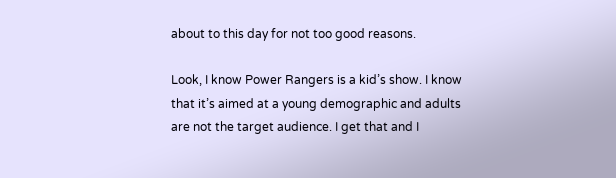about to this day for not too good reasons.

Look, I know Power Rangers is a kid’s show. I know that it’s aimed at a young demographic and adults are not the target audience. I get that and I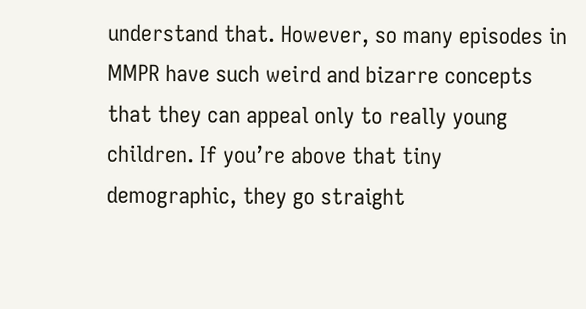understand that. However, so many episodes in MMPR have such weird and bizarre concepts that they can appeal only to really young children. If you’re above that tiny demographic, they go straight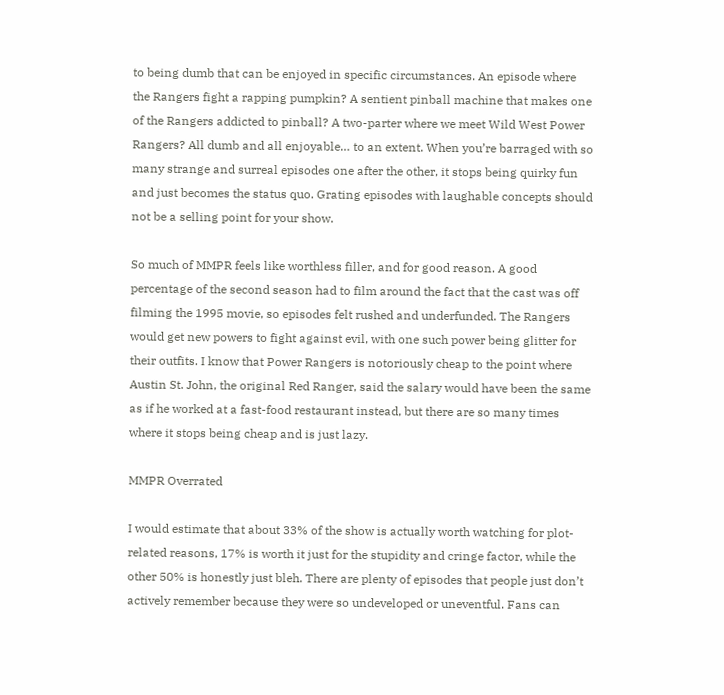to being dumb that can be enjoyed in specific circumstances. An episode where the Rangers fight a rapping pumpkin? A sentient pinball machine that makes one of the Rangers addicted to pinball? A two-parter where we meet Wild West Power Rangers? All dumb and all enjoyable… to an extent. When you’re barraged with so many strange and surreal episodes one after the other, it stops being quirky fun and just becomes the status quo. Grating episodes with laughable concepts should not be a selling point for your show.

So much of MMPR feels like worthless filler, and for good reason. A good percentage of the second season had to film around the fact that the cast was off filming the 1995 movie, so episodes felt rushed and underfunded. The Rangers would get new powers to fight against evil, with one such power being glitter for their outfits. I know that Power Rangers is notoriously cheap to the point where Austin St. John, the original Red Ranger, said the salary would have been the same as if he worked at a fast-food restaurant instead, but there are so many times where it stops being cheap and is just lazy.

MMPR Overrated

I would estimate that about 33% of the show is actually worth watching for plot-related reasons, 17% is worth it just for the stupidity and cringe factor, while the other 50% is honestly just bleh. There are plenty of episodes that people just don’t actively remember because they were so undeveloped or uneventful. Fans can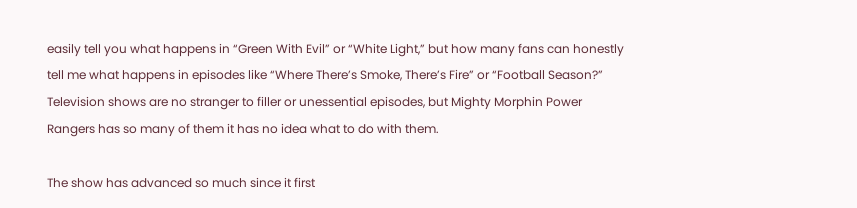easily tell you what happens in “Green With Evil” or “White Light,” but how many fans can honestly tell me what happens in episodes like “Where There’s Smoke, There’s Fire” or “Football Season?” Television shows are no stranger to filler or unessential episodes, but Mighty Morphin Power Rangers has so many of them it has no idea what to do with them.

The show has advanced so much since it first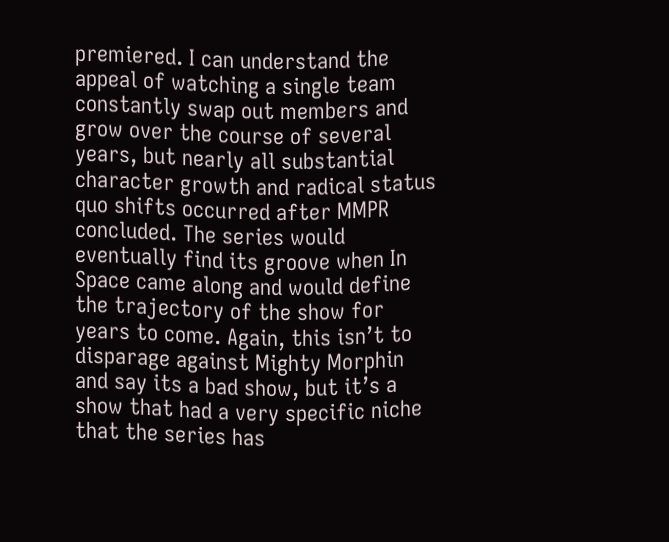premiered. I can understand the appeal of watching a single team constantly swap out members and grow over the course of several years, but nearly all substantial character growth and radical status quo shifts occurred after MMPR concluded. The series would eventually find its groove when In Space came along and would define the trajectory of the show for years to come. Again, this isn’t to disparage against Mighty Morphin and say its a bad show, but it’s a show that had a very specific niche that the series has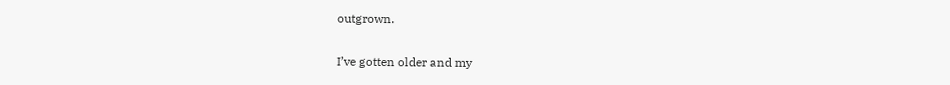outgrown.

I’ve gotten older and my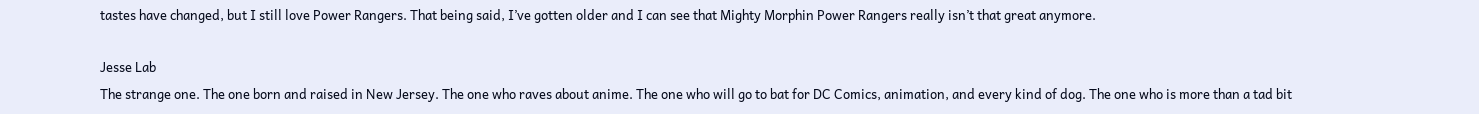tastes have changed, but I still love Power Rangers. That being said, I’ve gotten older and I can see that Mighty Morphin Power Rangers really isn’t that great anymore.

Jesse Lab
The strange one. The one born and raised in New Jersey. The one who raves about anime. The one who will go to bat for DC Comics, animation, and every kind of dog. The one who is more than a tad bit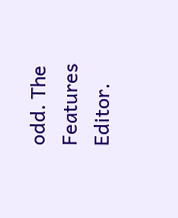odd. The Features Editor.